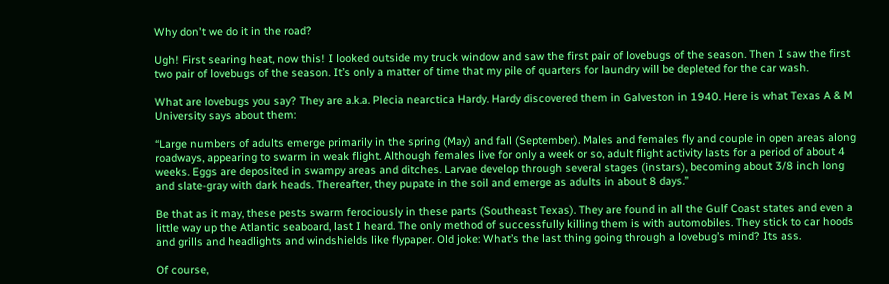Why don't we do it in the road?

Ugh! First searing heat, now this! I looked outside my truck window and saw the first pair of lovebugs of the season. Then I saw the first two pair of lovebugs of the season. It’s only a matter of time that my pile of quarters for laundry will be depleted for the car wash.

What are lovebugs you say? They are a.k.a. Plecia nearctica Hardy. Hardy discovered them in Galveston in 1940. Here is what Texas A & M University says about them:

“Large numbers of adults emerge primarily in the spring (May) and fall (September). Males and females fly and couple in open areas along roadways, appearing to swarm in weak flight. Although females live for only a week or so, adult flight activity lasts for a period of about 4 weeks. Eggs are deposited in swampy areas and ditches. Larvae develop through several stages (instars), becoming about 3/8 inch long and slate-gray with dark heads. Thereafter, they pupate in the soil and emerge as adults in about 8 days.”

Be that as it may, these pests swarm ferociously in these parts (Southeast Texas). They are found in all the Gulf Coast states and even a little way up the Atlantic seaboard, last I heard. The only method of successfully killing them is with automobiles. They stick to car hoods and grills and headlights and windshields like flypaper. Old joke: What’s the last thing going through a lovebug’s mind? Its ass.

Of course,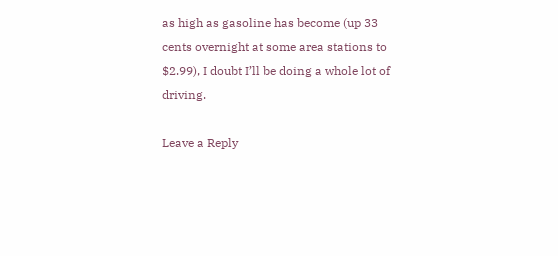as high as gasoline has become (up 33 cents overnight at some area stations to $2.99), I doubt I’ll be doing a whole lot of driving.

Leave a Reply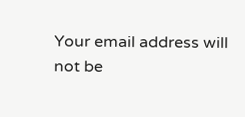Your email address will not be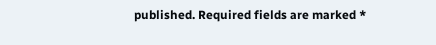published. Required fields are marked *